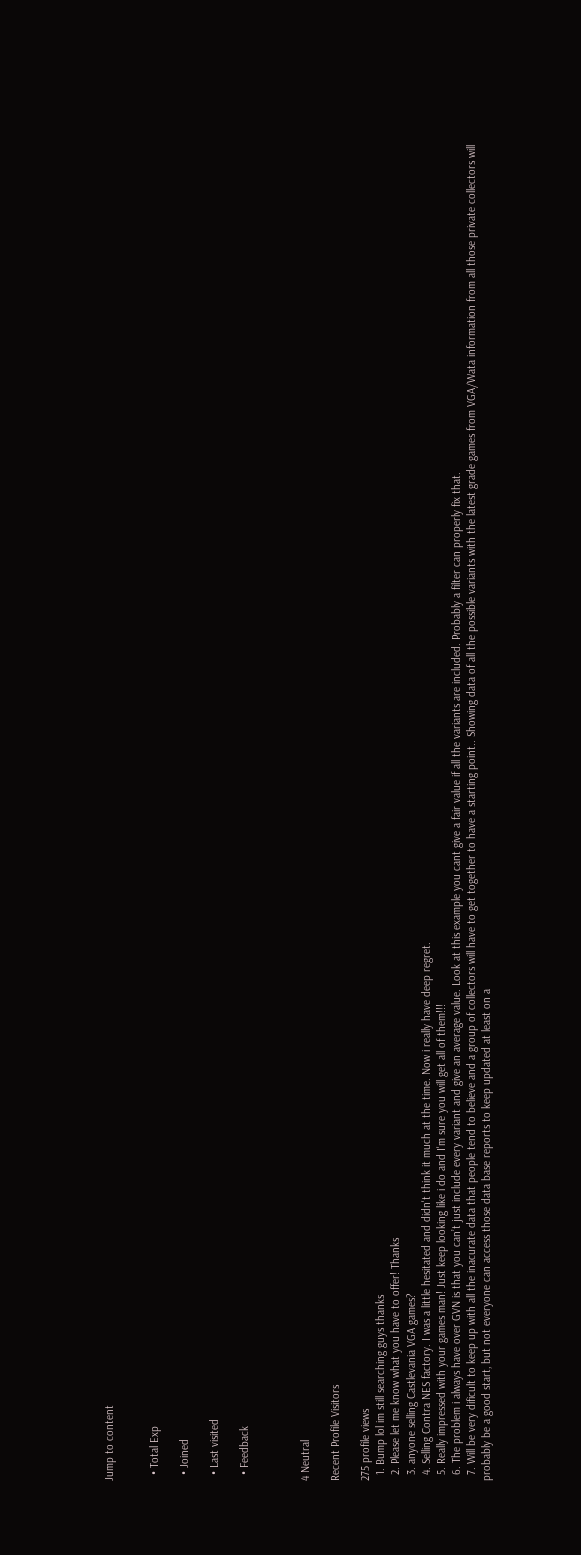Jump to content


  • Total Exp

  • Joined

  • Last visited

  • Feedback



4 Neutral

Recent Profile Visitors

275 profile views
  1. Bump lol im still searching guys thanks
  2. Please let me know what you have to offer! Thanks
  3. anyone selling Castlevania VGA games?
  4. Selling Contra NES factory. I was a little hesitated and didn't think it much at the time. Now i really have deep regret.
  5. Really impressed with your games man! Just keep looking like i do and I'm sure you will get all of them!!!
  6. The problem i always have over GVN is that you can’t just include every variant and give an average value. Look at this example you cant give a fair value if all the variants are included. Probably a filter can properly fix that.
  7. Will be very dificult to keep up with all the inacurate data that people tend to believe and a group of collectors will have to get together to have a starting point.. Showing data of all the possible variants with the latest grade games from VGA/Wata information from all those private collectors will probably be a good start, but not everyone can access those data base reports to keep updated at least on a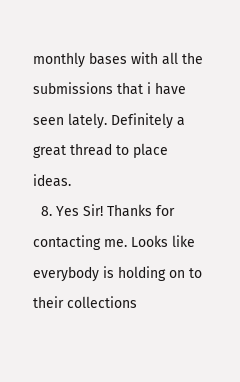monthly bases with all the submissions that i have seen lately. Definitely a great thread to place ideas.
  8. Yes Sir! Thanks for contacting me. Looks like everybody is holding on to their collections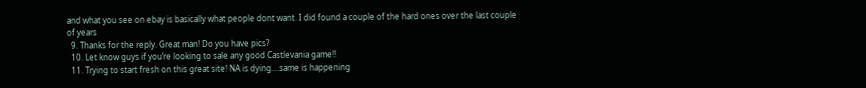and what you see on ebay is basically what people dont want. I did found a couple of the hard ones over the last couple of years
  9. Thanks for the reply. Great man! Do you have pics?
  10. Let know guys if you’re looking to sale any good Castlevania game!!
  11. Trying to start fresh on this great site! NA is dying....same is happening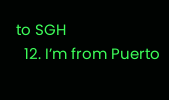to SGH
  12. I’m from Puerto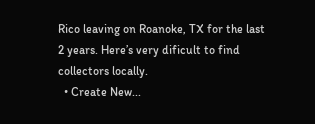Rico leaving on Roanoke, TX for the last 2 years. Here’s very dificult to find collectors locally.
  • Create New...